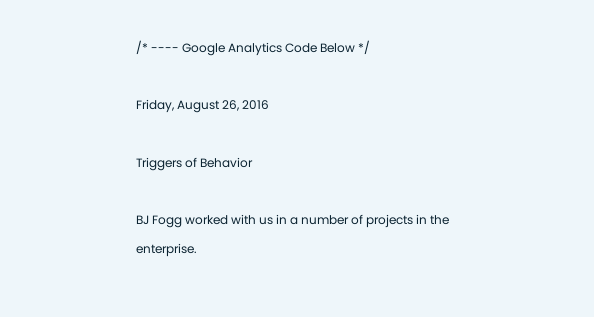/* ---- Google Analytics Code Below */

Friday, August 26, 2016

Triggers of Behavior

BJ Fogg worked with us in a number of projects in the enterprise.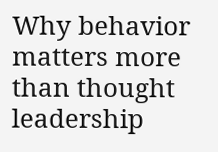Why behavior matters more than thought leadership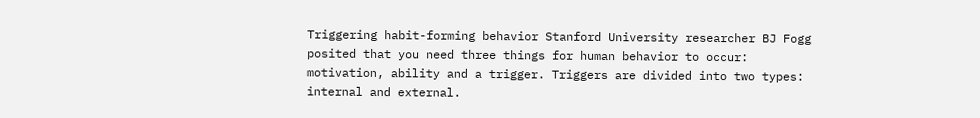Triggering habit-forming behavior Stanford University researcher BJ Fogg posited that you need three things for human behavior to occur: motivation, ability and a trigger. Triggers are divided into two types: internal and external.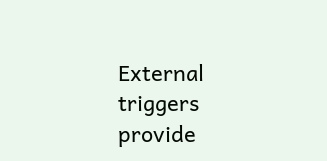External triggers provide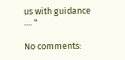us with guidance .... "

No comments: